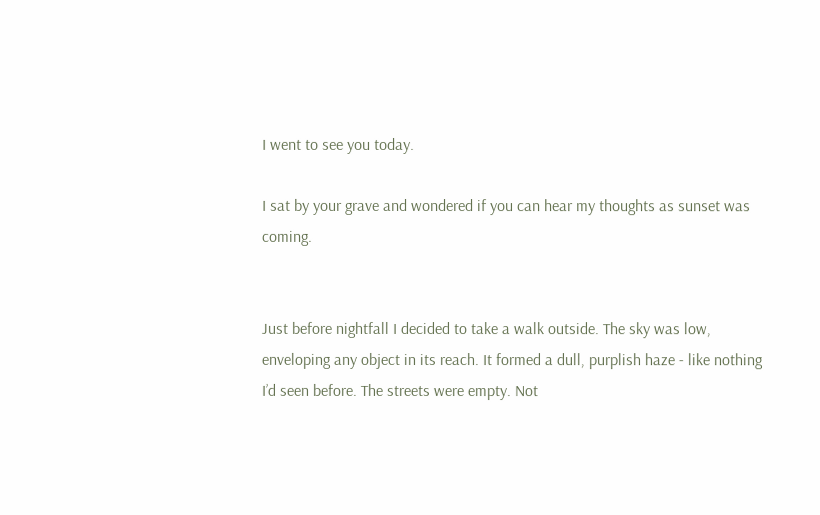I went to see you today.

I sat by your grave and wondered if you can hear my thoughts as sunset was coming.


Just before nightfall I decided to take a walk outside. The sky was low, enveloping any object in its reach. It formed a dull, purplish haze - like nothing I’d seen before. The streets were empty. Not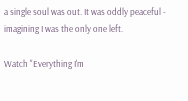a single soul was out. It was oddly peaceful - imagining I was the only one left.

Watch "Everything I'm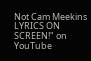Not Cam Meekins LYRICS ON SCREEN!" on YouTube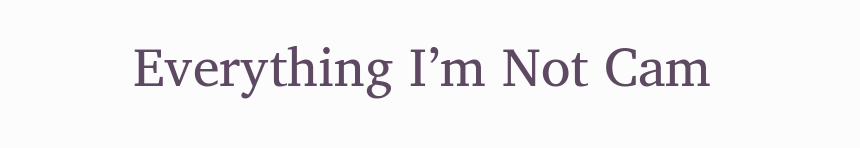Everything I’m Not Cam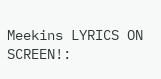Meekins LYRICS ON SCREEN!: